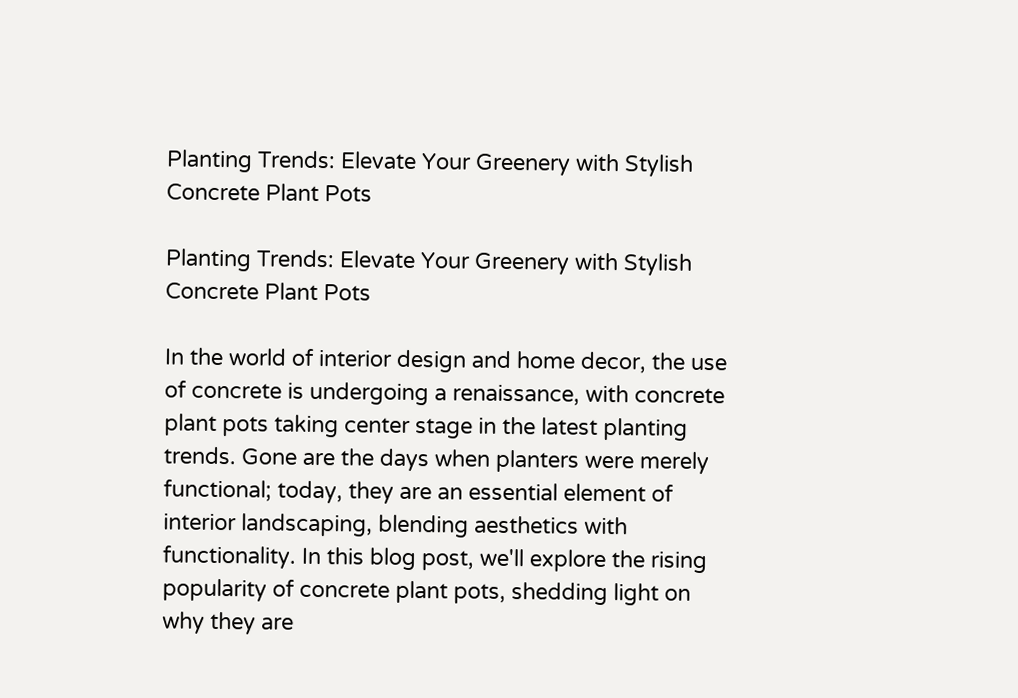Planting Trends: Elevate Your Greenery with Stylish Concrete Plant Pots

Planting Trends: Elevate Your Greenery with Stylish Concrete Plant Pots

In the world of interior design and home decor, the use of concrete is undergoing a renaissance, with concrete plant pots taking center stage in the latest planting trends. Gone are the days when planters were merely functional; today, they are an essential element of interior landscaping, blending aesthetics with functionality. In this blog post, we'll explore the rising popularity of concrete plant pots, shedding light on why they are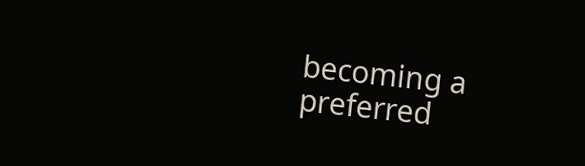becoming a preferred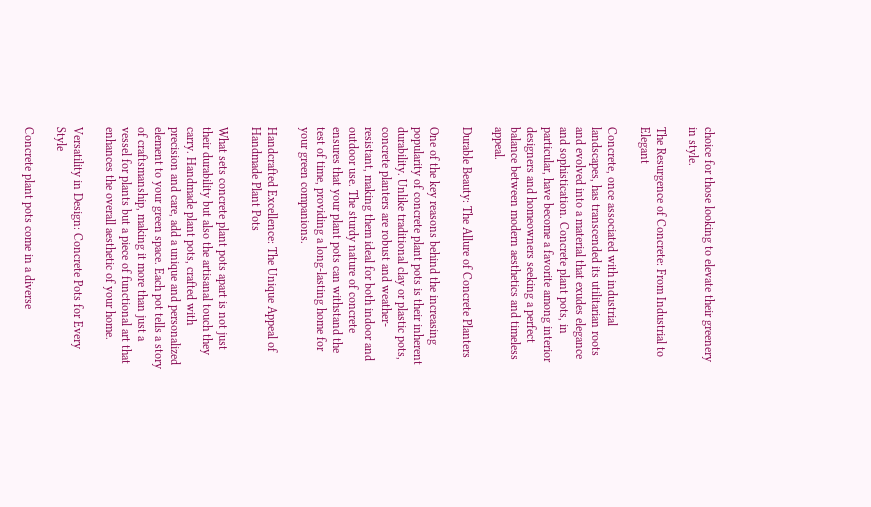choice for those looking to elevate their greenery in style.

The Resurgence of Concrete: From Industrial to Elegant

Concrete, once associated with industrial landscapes, has transcended its utilitarian roots and evolved into a material that exudes elegance and sophistication. Concrete plant pots, in particular, have become a favorite among interior designers and homeowners seeking a perfect balance between modern aesthetics and timeless appeal.

Durable Beauty: The Allure of Concrete Planters

One of the key reasons behind the increasing popularity of concrete plant pots is their inherent durability. Unlike traditional clay or plastic pots, concrete planters are robust and weather-resistant, making them ideal for both indoor and outdoor use. The sturdy nature of concrete ensures that your plant pots can withstand the test of time, providing a long-lasting home for your green companions.

Handcrafted Excellence: The Unique Appeal of Handmade Plant Pots

What sets concrete plant pots apart is not just their durability but also the artisanal touch they carry. Handmade plant pots, crafted with precision and care, add a unique and personalized element to your green space. Each pot tells a story of craftsmanship, making it more than just a vessel for plants but a piece of functional art that enhances the overall aesthetic of your home.

Versatility in Design: Concrete Pots for Every Style

Concrete plant pots come in a diverse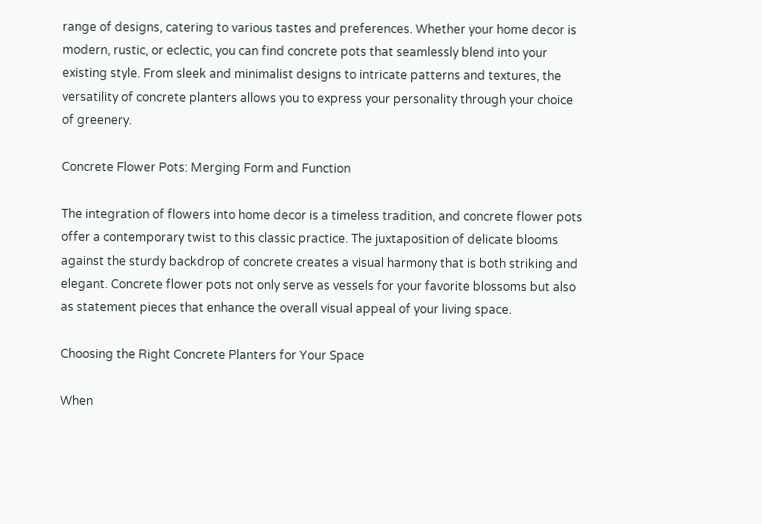range of designs, catering to various tastes and preferences. Whether your home decor is modern, rustic, or eclectic, you can find concrete pots that seamlessly blend into your existing style. From sleek and minimalist designs to intricate patterns and textures, the versatility of concrete planters allows you to express your personality through your choice of greenery.

Concrete Flower Pots: Merging Form and Function

The integration of flowers into home decor is a timeless tradition, and concrete flower pots offer a contemporary twist to this classic practice. The juxtaposition of delicate blooms against the sturdy backdrop of concrete creates a visual harmony that is both striking and elegant. Concrete flower pots not only serve as vessels for your favorite blossoms but also as statement pieces that enhance the overall visual appeal of your living space.

Choosing the Right Concrete Planters for Your Space

When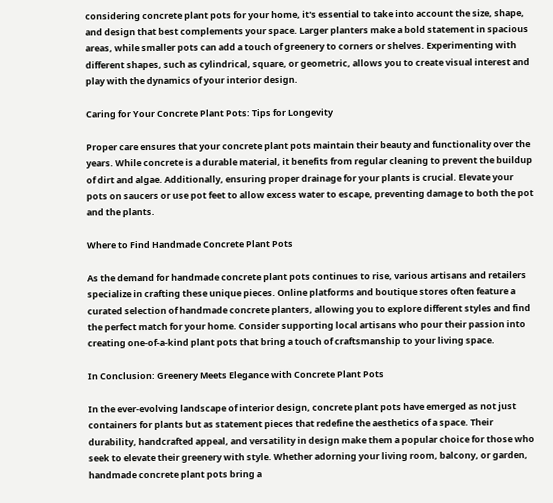considering concrete plant pots for your home, it's essential to take into account the size, shape, and design that best complements your space. Larger planters make a bold statement in spacious areas, while smaller pots can add a touch of greenery to corners or shelves. Experimenting with different shapes, such as cylindrical, square, or geometric, allows you to create visual interest and play with the dynamics of your interior design.

Caring for Your Concrete Plant Pots: Tips for Longevity

Proper care ensures that your concrete plant pots maintain their beauty and functionality over the years. While concrete is a durable material, it benefits from regular cleaning to prevent the buildup of dirt and algae. Additionally, ensuring proper drainage for your plants is crucial. Elevate your pots on saucers or use pot feet to allow excess water to escape, preventing damage to both the pot and the plants.

Where to Find Handmade Concrete Plant Pots

As the demand for handmade concrete plant pots continues to rise, various artisans and retailers specialize in crafting these unique pieces. Online platforms and boutique stores often feature a curated selection of handmade concrete planters, allowing you to explore different styles and find the perfect match for your home. Consider supporting local artisans who pour their passion into creating one-of-a-kind plant pots that bring a touch of craftsmanship to your living space.

In Conclusion: Greenery Meets Elegance with Concrete Plant Pots

In the ever-evolving landscape of interior design, concrete plant pots have emerged as not just containers for plants but as statement pieces that redefine the aesthetics of a space. Their durability, handcrafted appeal, and versatility in design make them a popular choice for those who seek to elevate their greenery with style. Whether adorning your living room, balcony, or garden, handmade concrete plant pots bring a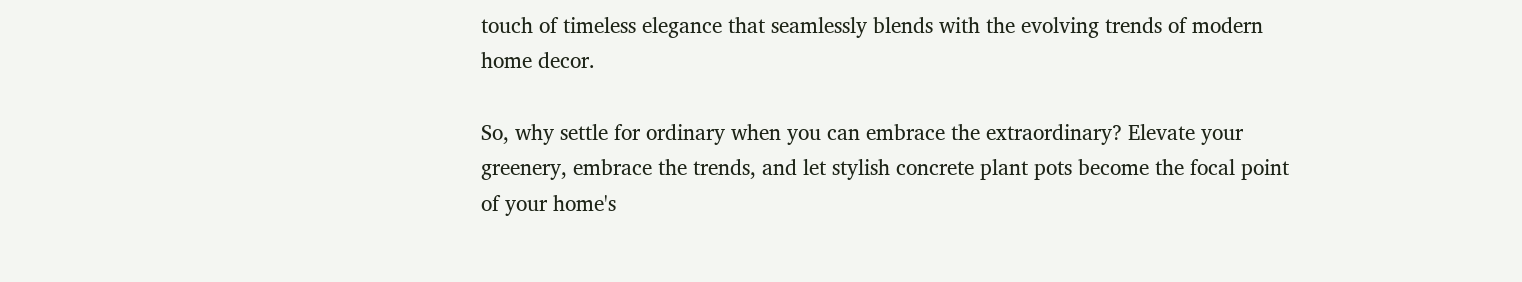touch of timeless elegance that seamlessly blends with the evolving trends of modern home decor.

So, why settle for ordinary when you can embrace the extraordinary? Elevate your greenery, embrace the trends, and let stylish concrete plant pots become the focal point of your home's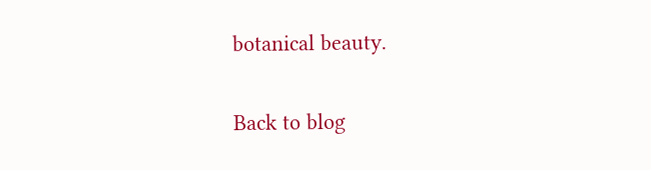botanical beauty.

Back to blog